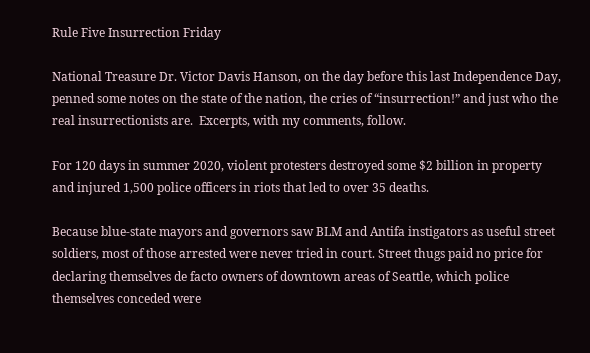Rule Five Insurrection Friday

National Treasure Dr. Victor Davis Hanson, on the day before this last Independence Day, penned some notes on the state of the nation, the cries of “insurrection!” and just who the real insurrectionists are.  Excerpts, with my comments, follow.

For 120 days in summer 2020, violent protesters destroyed some $2 billion in property and injured 1,500 police officers in riots that led to over 35 deaths.

Because blue-state mayors and governors saw BLM and Antifa instigators as useful street soldiers, most of those arrested were never tried in court. Street thugs paid no price for declaring themselves de facto owners of downtown areas of Seattle, which police themselves conceded were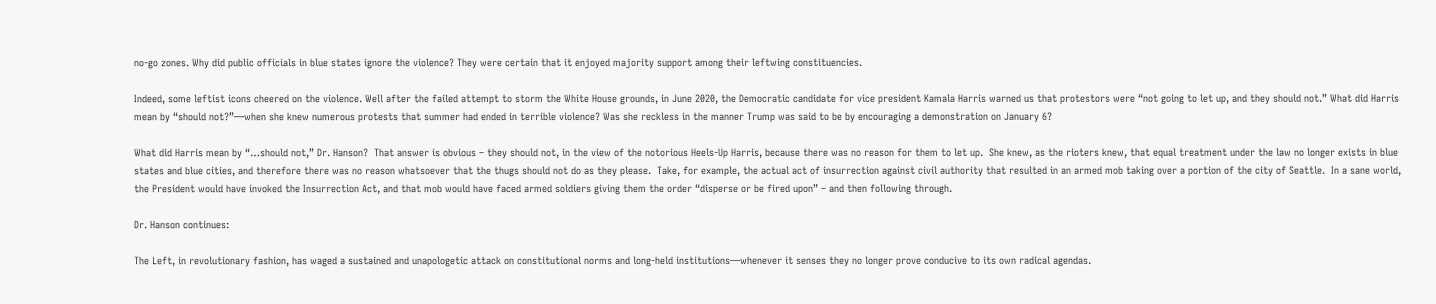no-go zones. Why did public officials in blue states ignore the violence? They were certain that it enjoyed majority support among their leftwing constituencies.

Indeed, some leftist icons cheered on the violence. Well after the failed attempt to storm the White House grounds, in June 2020, the Democratic candidate for vice president Kamala Harris warned us that protestors were “not going to let up, and they should not.” What did Harris mean by “should not?”—when she knew numerous protests that summer had ended in terrible violence? Was she reckless in the manner Trump was said to be by encouraging a demonstration on January 6?

What did Harris mean by “…should not,” Dr. Hanson?  That answer is obvious – they should not, in the view of the notorious Heels-Up Harris, because there was no reason for them to let up.  She knew, as the rioters knew, that equal treatment under the law no longer exists in blue states and blue cities, and therefore there was no reason whatsoever that the thugs should not do as they please.  Take, for example, the actual act of insurrection against civil authority that resulted in an armed mob taking over a portion of the city of Seattle.  In a sane world, the President would have invoked the Insurrection Act, and that mob would have faced armed soldiers giving them the order “disperse or be fired upon” – and then following through.

Dr. Hanson continues:

The Left, in revolutionary fashion, has waged a sustained and unapologetic attack on constitutional norms and long-held institutions—whenever it senses they no longer prove conducive to its own radical agendas.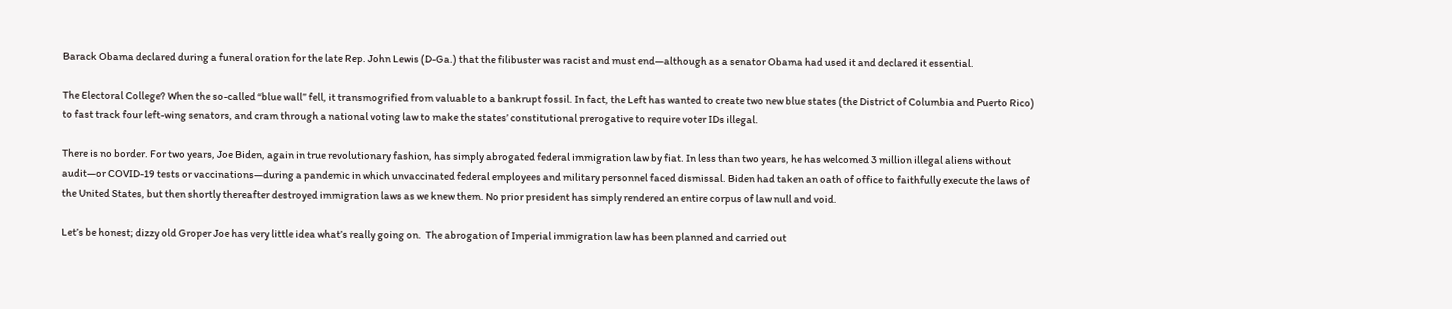Barack Obama declared during a funeral oration for the late Rep. John Lewis (D-Ga.) that the filibuster was racist and must end—although as a senator Obama had used it and declared it essential.

The Electoral College? When the so-called “blue wall” fell, it transmogrified from valuable to a bankrupt fossil. In fact, the Left has wanted to create two new blue states (the District of Columbia and Puerto Rico) to fast track four left-wing senators, and cram through a national voting law to make the states’ constitutional prerogative to require voter IDs illegal.

There is no border. For two years, Joe Biden, again in true revolutionary fashion, has simply abrogated federal immigration law by fiat. In less than two years, he has welcomed 3 million illegal aliens without audit—or COVID-19 tests or vaccinations—during a pandemic in which unvaccinated federal employees and military personnel faced dismissal. Biden had taken an oath of office to faithfully execute the laws of the United States, but then shortly thereafter destroyed immigration laws as we knew them. No prior president has simply rendered an entire corpus of law null and void.

Let’s be honest; dizzy old Groper Joe has very little idea what’s really going on.  The abrogation of Imperial immigration law has been planned and carried out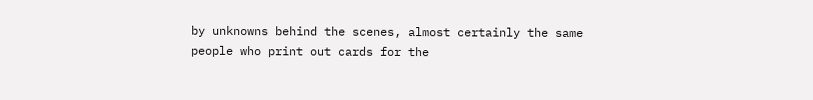by unknowns behind the scenes, almost certainly the same people who print out cards for the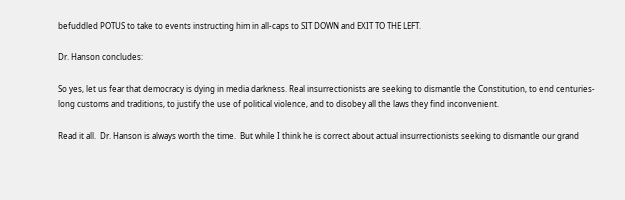befuddled POTUS to take to events instructing him in all-caps to SIT DOWN and EXIT TO THE LEFT.

Dr. Hanson concludes:

So yes, let us fear that democracy is dying in media darkness. Real insurrectionists are seeking to dismantle the Constitution, to end centuries-long customs and traditions, to justify the use of political violence, and to disobey all the laws they find inconvenient.

Read it all.  Dr. Hanson is always worth the time.  But while I think he is correct about actual insurrectionists seeking to dismantle our grand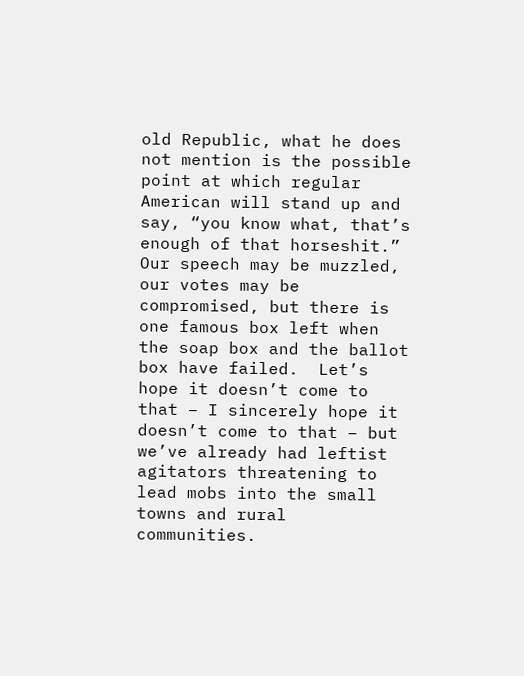old Republic, what he does not mention is the possible point at which regular American will stand up and say, “you know what, that’s enough of that horseshit.”  Our speech may be muzzled, our votes may be compromised, but there is one famous box left when the soap box and the ballot box have failed.  Let’s hope it doesn’t come to that – I sincerely hope it doesn’t come to that – but we’ve already had leftist agitators threatening to lead mobs into the small towns and rural communities.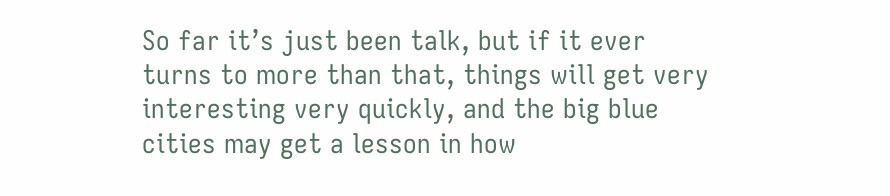So far it’s just been talk, but if it ever turns to more than that, things will get very interesting very quickly, and the big blue cities may get a lesson in how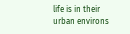life is in their urban environs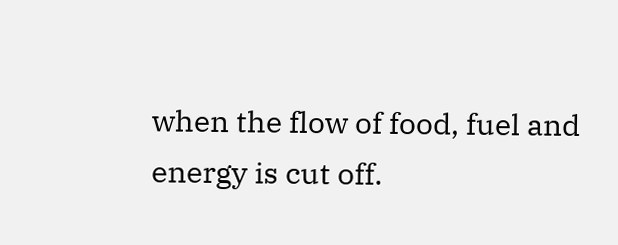when the flow of food, fuel and energy is cut off.